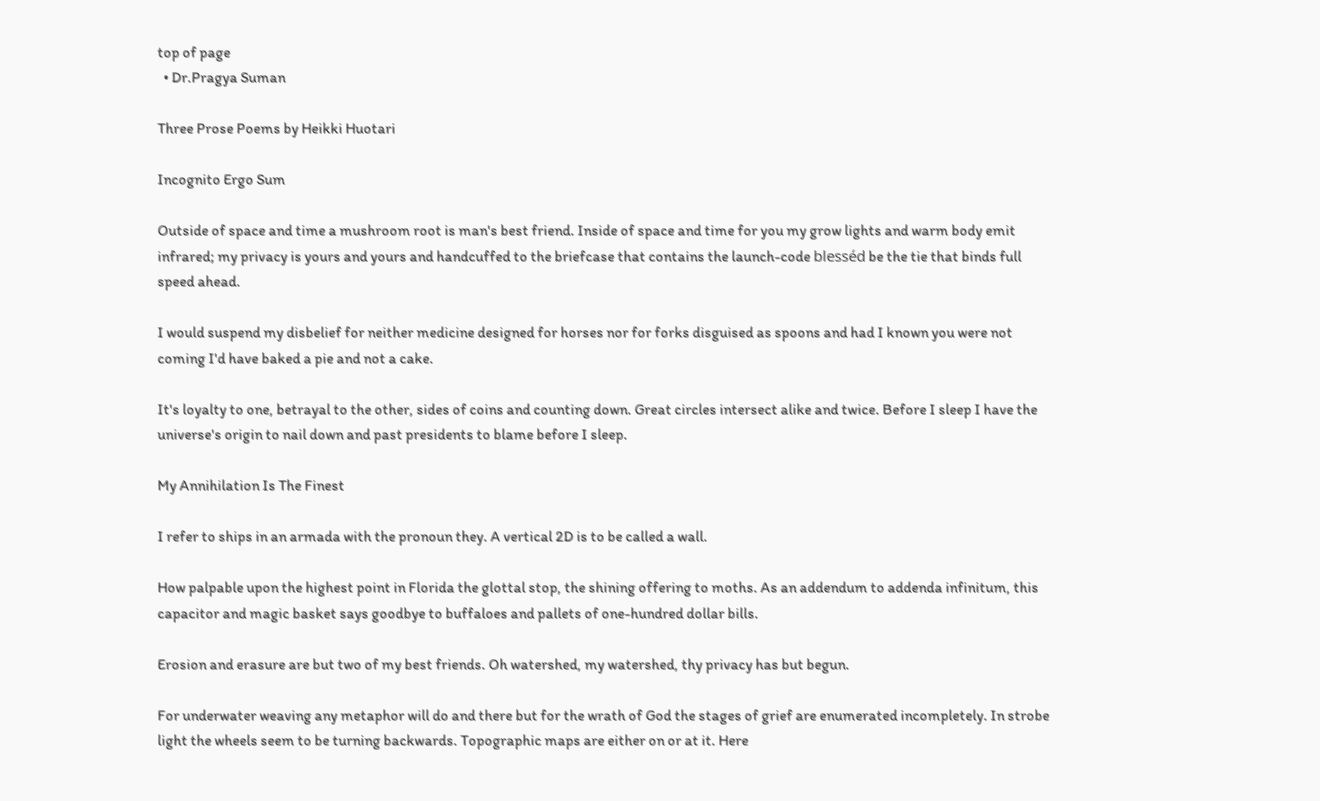top of page
  • Dr.Pragya Suman

Three Prose Poems by Heikki Huotari

Incognito Ergo Sum

Outside of space and time a mushroom root is man's best friend. Inside of space and time for you my grow lights and warm body emit infrared; my privacy is yours and yours and handcuffed to the briefcase that contains the launch-code blesséd be the tie that binds full speed ahead.

I would suspend my disbelief for neither medicine designed for horses nor for forks disguised as spoons and had I known you were not coming I'd have baked a pie and not a cake.

It's loyalty to one, betrayal to the other, sides of coins and counting down. Great circles intersect alike and twice. Before I sleep I have the universe's origin to nail down and past presidents to blame before I sleep.

My Annihilation Is The Finest

I refer to ships in an armada with the pronoun they. A vertical 2D is to be called a wall.

How palpable upon the highest point in Florida the glottal stop, the shining offering to moths. As an addendum to addenda infinitum, this capacitor and magic basket says goodbye to buffaloes and pallets of one-hundred dollar bills.

Erosion and erasure are but two of my best friends. Oh watershed, my watershed, thy privacy has but begun.

For underwater weaving any metaphor will do and there but for the wrath of God the stages of grief are enumerated incompletely. In strobe light the wheels seem to be turning backwards. Topographic maps are either on or at it. Here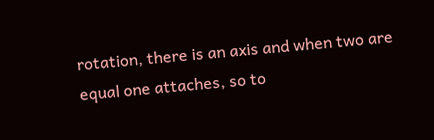rotation, there is an axis and when two are equal one attaches, so to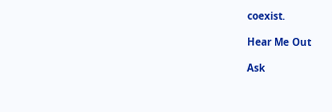coexist.

Hear Me Out

Ask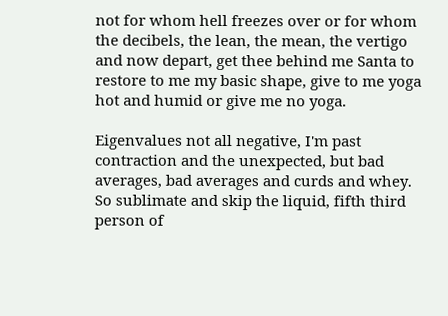not for whom hell freezes over or for whom the decibels, the lean, the mean, the vertigo and now depart, get thee behind me Santa to restore to me my basic shape, give to me yoga hot and humid or give me no yoga.

Eigenvalues not all negative, I'm past contraction and the unexpected, but bad averages, bad averages and curds and whey. So sublimate and skip the liquid, fifth third person of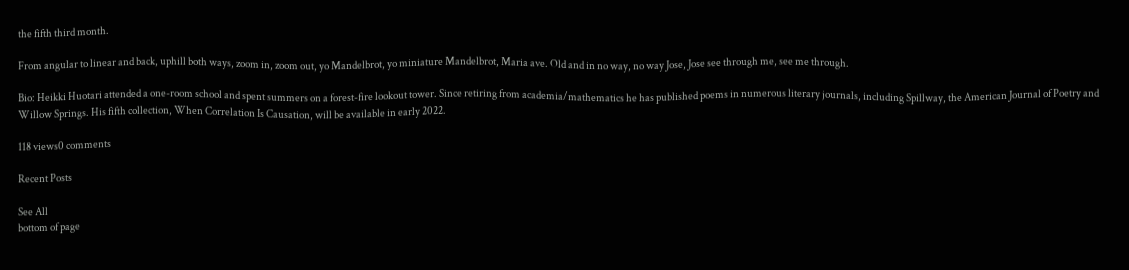the fifth third month.

From angular to linear and back, uphill both ways, zoom in, zoom out, yo Mandelbrot, yo miniature Mandelbrot, Maria ave. Old and in no way, no way Jose, Jose see through me, see me through.

Bio: Heikki Huotari attended a one-room school and spent summers on a forest-fire lookout tower. Since retiring from academia/mathematics he has published poems in numerous literary journals, including Spillway, the American Journal of Poetry and Willow Springs. His fifth collection, When Correlation Is Causation, will be available in early 2022.

118 views0 comments

Recent Posts

See All
bottom of page